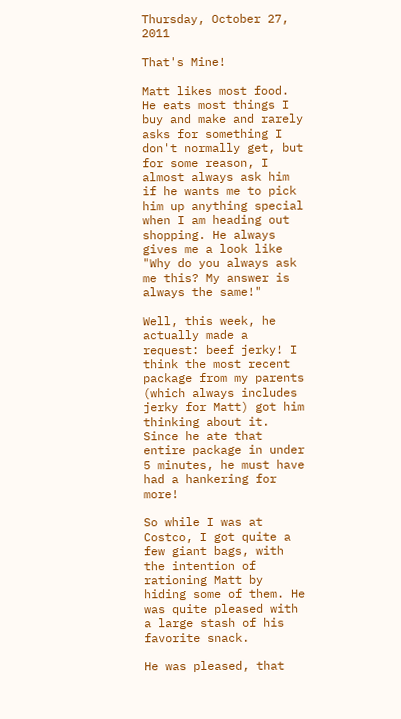Thursday, October 27, 2011

That's Mine!

Matt likes most food. He eats most things I buy and make and rarely asks for something I don't normally get, but for some reason, I almost always ask him if he wants me to pick him up anything special when I am heading out shopping. He always gives me a look like "Why do you always ask me this? My answer is always the same!"

Well, this week, he actually made a request: beef jerky! I think the most recent package from my parents (which always includes jerky for Matt) got him thinking about it. Since he ate that entire package in under 5 minutes, he must have had a hankering for more!

So while I was at Costco, I got quite a few giant bags, with the intention of rationing Matt by hiding some of them. He was quite pleased with a large stash of his favorite snack.

He was pleased, that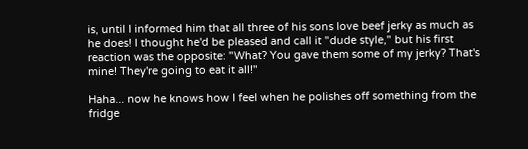is, until I informed him that all three of his sons love beef jerky as much as he does! I thought he'd be pleased and call it "dude style," but his first reaction was the opposite: "What? You gave them some of my jerky? That's mine! They're going to eat it all!"

Haha... now he knows how I feel when he polishes off something from the fridge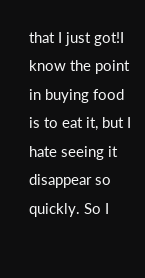that I just got!I know the point in buying food is to eat it, but I hate seeing it disappear so quickly. So I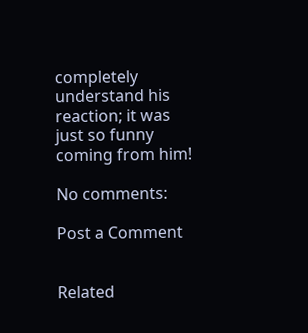completely understand his reaction; it was just so funny coming from him!

No comments:

Post a Comment


Related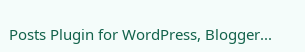Posts Plugin for WordPress, Blogger...